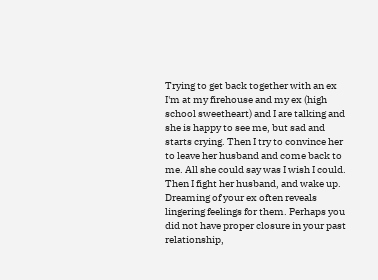Trying to get back together with an ex I'm at my firehouse and my ex (high school sweetheart) and I are talking and she is happy to see me, but sad and starts crying. Then I try to convince her to leave her husband and come back to me. All she could say was I wish I could. Then I fight her husband, and wake up. Dreaming of your ex often reveals lingering feelings for them. Perhaps you did not have proper closure in your past relationship,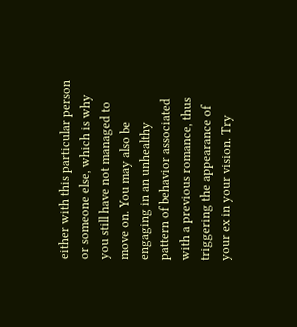either with this particular person or someone else, which is why you still have not managed to move on. You may also be engaging in an unhealthy pattern of behavior associated with a previous romance, thus triggering the appearance of your ex in your vision. Try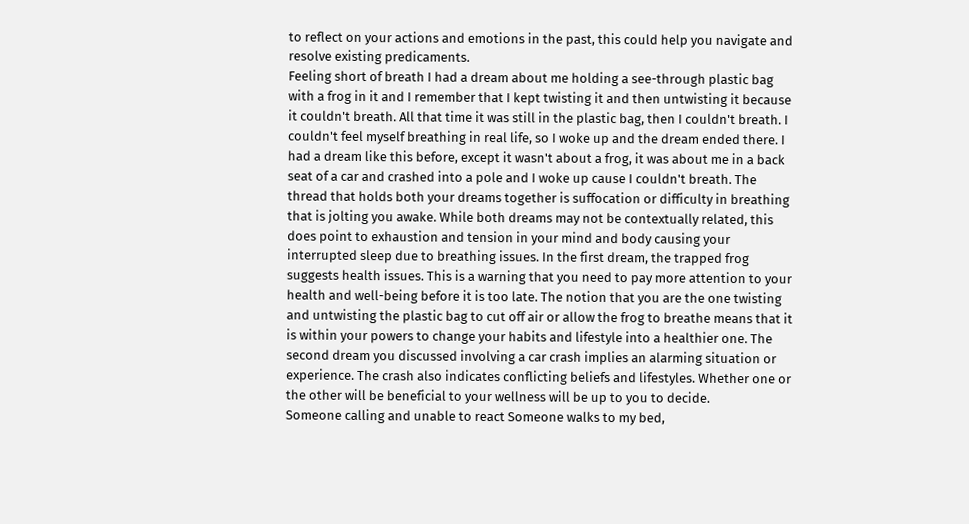to reflect on your actions and emotions in the past, this could help you navigate and resolve existing predicaments.
Feeling short of breath I had a dream about me holding a see-through plastic bag with a frog in it and I remember that I kept twisting it and then untwisting it because it couldn't breath. All that time it was still in the plastic bag, then I couldn't breath. I couldn't feel myself breathing in real life, so I woke up and the dream ended there. I had a dream like this before, except it wasn't about a frog, it was about me in a back seat of a car and crashed into a pole and I woke up cause I couldn't breath. The thread that holds both your dreams together is suffocation or difficulty in breathing that is jolting you awake. While both dreams may not be contextually related, this does point to exhaustion and tension in your mind and body causing your interrupted sleep due to breathing issues. In the first dream, the trapped frog suggests health issues. This is a warning that you need to pay more attention to your health and well-being before it is too late. The notion that you are the one twisting and untwisting the plastic bag to cut off air or allow the frog to breathe means that it is within your powers to change your habits and lifestyle into a healthier one. The second dream you discussed involving a car crash implies an alarming situation or experience. The crash also indicates conflicting beliefs and lifestyles. Whether one or the other will be beneficial to your wellness will be up to you to decide.
Someone calling and unable to react Someone walks to my bed,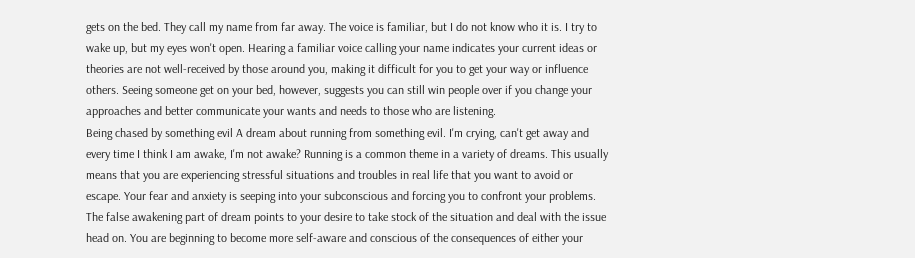gets on the bed. They call my name from far away. The voice is familiar, but I do not know who it is. I try to wake up, but my eyes won't open. Hearing a familiar voice calling your name indicates your current ideas or theories are not well-received by those around you, making it difficult for you to get your way or influence others. Seeing someone get on your bed, however, suggests you can still win people over if you change your approaches and better communicate your wants and needs to those who are listening.
Being chased by something evil A dream about running from something evil. I'm crying, can't get away and every time I think I am awake, I'm not awake? Running is a common theme in a variety of dreams. This usually means that you are experiencing stressful situations and troubles in real life that you want to avoid or escape. Your fear and anxiety is seeping into your subconscious and forcing you to confront your problems. The false awakening part of dream points to your desire to take stock of the situation and deal with the issue head on. You are beginning to become more self-aware and conscious of the consequences of either your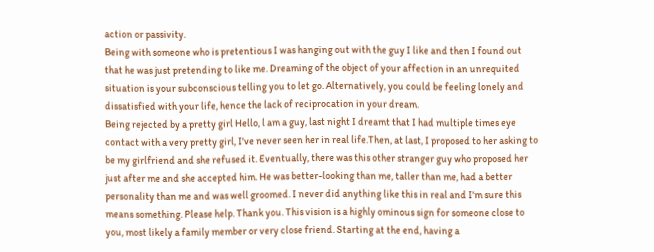action or passivity.
Being with someone who is pretentious I was hanging out with the guy I like and then I found out that he was just pretending to like me. Dreaming of the object of your affection in an unrequited situation is your subconscious telling you to let go. Alternatively, you could be feeling lonely and dissatisfied with your life, hence the lack of reciprocation in your dream.
Being rejected by a pretty girl Hello, l am a guy, last night I dreamt that I had multiple times eye contact with a very pretty girl, I've never seen her in real life.Then, at last, I proposed to her asking to be my girlfriend and she refused it. Eventually, there was this other stranger guy who proposed her just after me and she accepted him. He was better-looking than me, taller than me, had a better personality than me and was well groomed. I never did anything like this in real and I'm sure this means something. Please help. Thank you. This vision is a highly ominous sign for someone close to you, most likely a family member or very close friend. Starting at the end, having a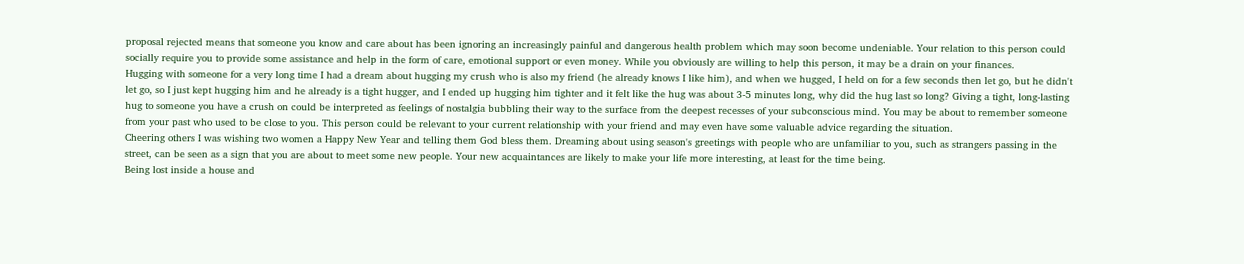proposal rejected means that someone you know and care about has been ignoring an increasingly painful and dangerous health problem which may soon become undeniable. Your relation to this person could socially require you to provide some assistance and help in the form of care, emotional support or even money. While you obviously are willing to help this person, it may be a drain on your finances.
Hugging with someone for a very long time I had a dream about hugging my crush who is also my friend (he already knows I like him), and when we hugged, I held on for a few seconds then let go, but he didn't let go, so I just kept hugging him and he already is a tight hugger, and I ended up hugging him tighter and it felt like the hug was about 3-5 minutes long, why did the hug last so long? Giving a tight, long-lasting hug to someone you have a crush on could be interpreted as feelings of nostalgia bubbling their way to the surface from the deepest recesses of your subconscious mind. You may be about to remember someone from your past who used to be close to you. This person could be relevant to your current relationship with your friend and may even have some valuable advice regarding the situation.
Cheering others I was wishing two women a Happy New Year and telling them God bless them. Dreaming about using season's greetings with people who are unfamiliar to you, such as strangers passing in the street, can be seen as a sign that you are about to meet some new people. Your new acquaintances are likely to make your life more interesting, at least for the time being.
Being lost inside a house and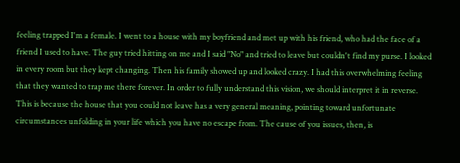feeling trapped I'm a female. I went to a house with my boyfriend and met up with his friend, who had the face of a friend I used to have. The guy tried hitting on me and I said "No" and tried to leave but couldn't find my purse. I looked in every room but they kept changing. Then his family showed up and looked crazy. I had this overwhelming feeling that they wanted to trap me there forever. In order to fully understand this vision, we should interpret it in reverse. This is because the house that you could not leave has a very general meaning, pointing toward unfortunate circumstances unfolding in your life which you have no escape from. The cause of you issues, then, is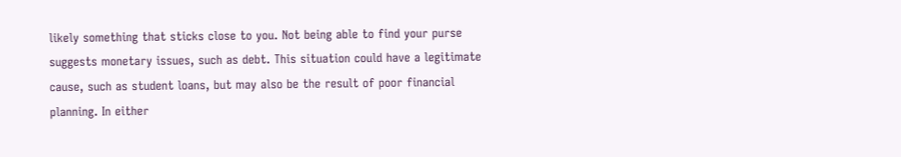likely something that sticks close to you. Not being able to find your purse suggests monetary issues, such as debt. This situation could have a legitimate cause, such as student loans, but may also be the result of poor financial planning. In either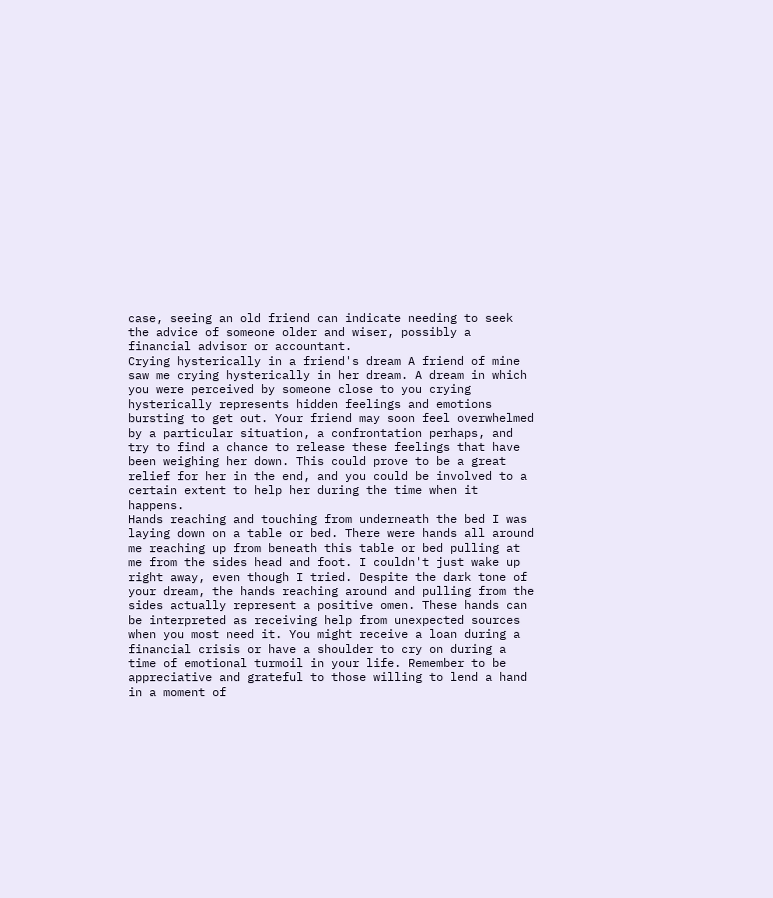case, seeing an old friend can indicate needing to seek the advice of someone older and wiser, possibly a financial advisor or accountant.
Crying hysterically in a friend's dream A friend of mine saw me crying hysterically in her dream. A dream in which you were perceived by someone close to you crying hysterically represents hidden feelings and emotions bursting to get out. Your friend may soon feel overwhelmed by a particular situation, a confrontation perhaps, and try to find a chance to release these feelings that have been weighing her down. This could prove to be a great relief for her in the end, and you could be involved to a certain extent to help her during the time when it happens.
Hands reaching and touching from underneath the bed I was laying down on a table or bed. There were hands all around me reaching up from beneath this table or bed pulling at me from the sides head and foot. I couldn't just wake up right away, even though I tried. Despite the dark tone of your dream, the hands reaching around and pulling from the sides actually represent a positive omen. These hands can be interpreted as receiving help from unexpected sources when you most need it. You might receive a loan during a financial crisis or have a shoulder to cry on during a time of emotional turmoil in your life. Remember to be appreciative and grateful to those willing to lend a hand in a moment of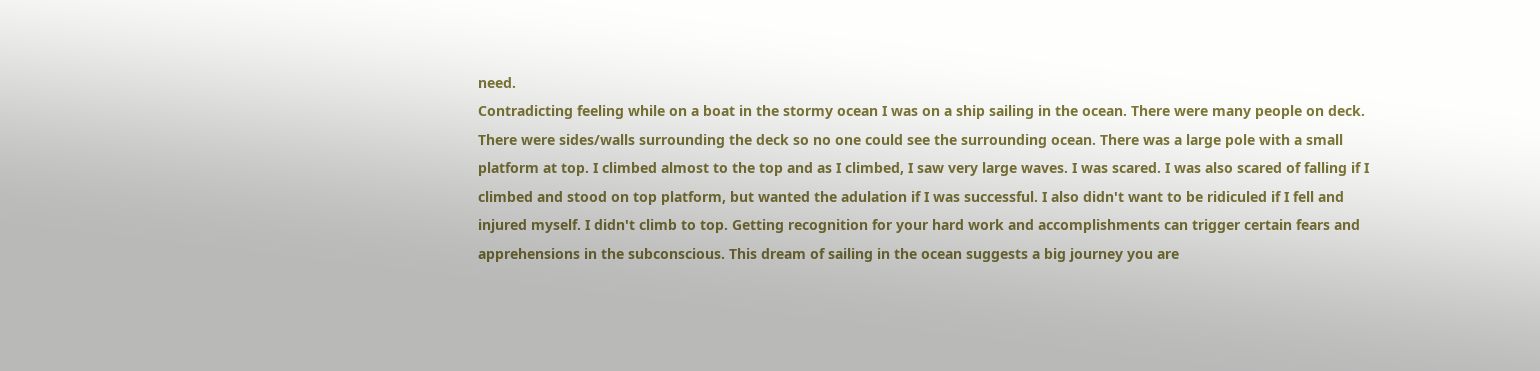need.
Contradicting feeling while on a boat in the stormy ocean I was on a ship sailing in the ocean. There were many people on deck. There were sides/walls surrounding the deck so no one could see the surrounding ocean. There was a large pole with a small platform at top. I climbed almost to the top and as I climbed, I saw very large waves. I was scared. I was also scared of falling if I climbed and stood on top platform, but wanted the adulation if I was successful. I also didn't want to be ridiculed if I fell and injured myself. I didn't climb to top. Getting recognition for your hard work and accomplishments can trigger certain fears and apprehensions in the subconscious. This dream of sailing in the ocean suggests a big journey you are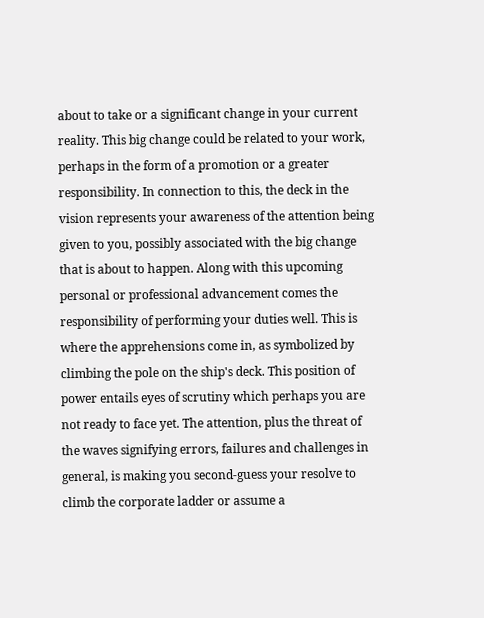about to take or a significant change in your current reality. This big change could be related to your work, perhaps in the form of a promotion or a greater responsibility. In connection to this, the deck in the vision represents your awareness of the attention being given to you, possibly associated with the big change that is about to happen. Along with this upcoming personal or professional advancement comes the responsibility of performing your duties well. This is where the apprehensions come in, as symbolized by climbing the pole on the ship's deck. This position of power entails eyes of scrutiny which perhaps you are not ready to face yet. The attention, plus the threat of the waves signifying errors, failures and challenges in general, is making you second-guess your resolve to climb the corporate ladder or assume a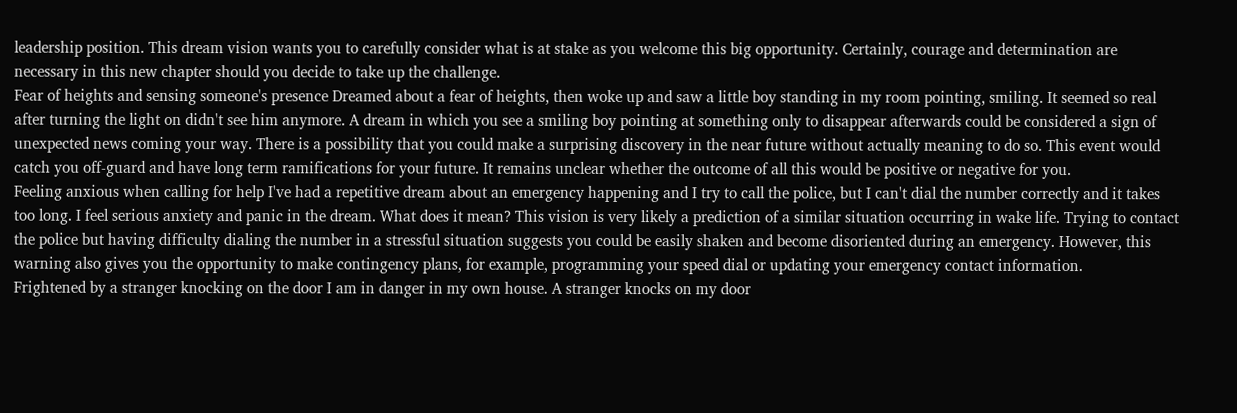leadership position. This dream vision wants you to carefully consider what is at stake as you welcome this big opportunity. Certainly, courage and determination are necessary in this new chapter should you decide to take up the challenge.
Fear of heights and sensing someone's presence Dreamed about a fear of heights, then woke up and saw a little boy standing in my room pointing, smiling. It seemed so real after turning the light on didn't see him anymore. A dream in which you see a smiling boy pointing at something only to disappear afterwards could be considered a sign of unexpected news coming your way. There is a possibility that you could make a surprising discovery in the near future without actually meaning to do so. This event would catch you off-guard and have long term ramifications for your future. It remains unclear whether the outcome of all this would be positive or negative for you.
Feeling anxious when calling for help I've had a repetitive dream about an emergency happening and I try to call the police, but I can't dial the number correctly and it takes too long. I feel serious anxiety and panic in the dream. What does it mean? This vision is very likely a prediction of a similar situation occurring in wake life. Trying to contact the police but having difficulty dialing the number in a stressful situation suggests you could be easily shaken and become disoriented during an emergency. However, this warning also gives you the opportunity to make contingency plans, for example, programming your speed dial or updating your emergency contact information.
Frightened by a stranger knocking on the door I am in danger in my own house. A stranger knocks on my door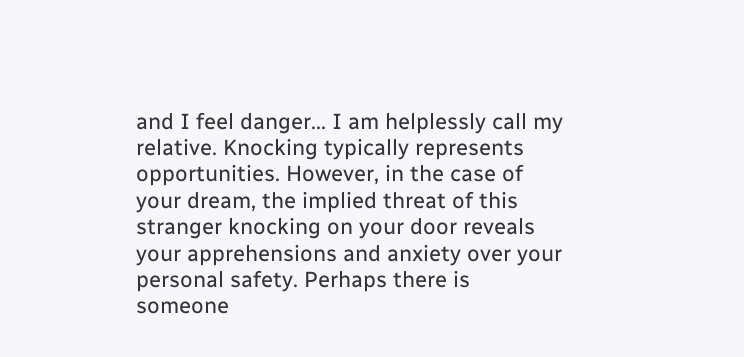and I feel danger... I am helplessly call my relative. Knocking typically represents opportunities. However, in the case of your dream, the implied threat of this stranger knocking on your door reveals your apprehensions and anxiety over your personal safety. Perhaps there is someone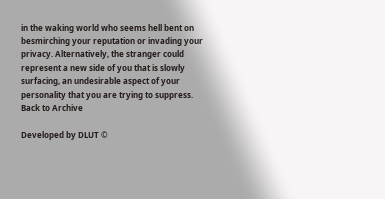in the waking world who seems hell bent on besmirching your reputation or invading your privacy. Alternatively, the stranger could represent a new side of you that is slowly surfacing, an undesirable aspect of your personality that you are trying to suppress.
Back to Archive

Developed by DLUT ©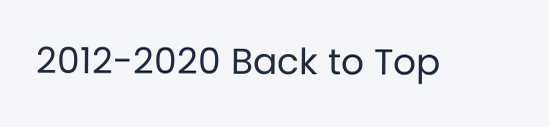2012-2020 Back to Top